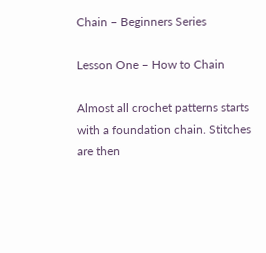Chain – Beginners Series

Lesson One – How to Chain

Almost all crochet patterns starts with a foundation chain. Stitches are then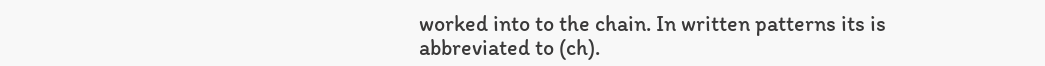worked into to the chain. In written patterns its is abbreviated to (ch).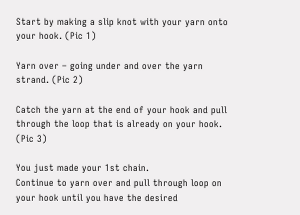Start by making a slip knot with your yarn onto your hook. (Pic 1)

Yarn over – going under and over the yarn strand. (Pic 2)

Catch the yarn at the end of your hook and pull through the loop that is already on your hook. (Pic 3)

You just made your 1st chain.
Continue to yarn over and pull through loop on your hook until you have the desired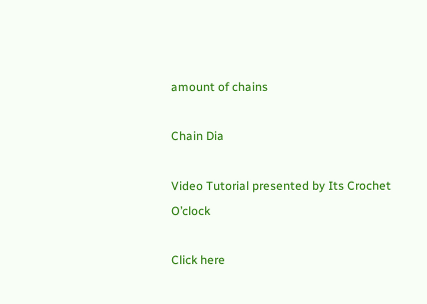amount of chains

Chain Dia

Video Tutorial presented by Its Crochet O’clock

Click here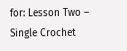for: Lesson Two – Single Crochet